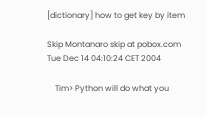[dictionary] how to get key by item

Skip Montanaro skip at pobox.com
Tue Dec 14 04:10:24 CET 2004

    Tim> Python will do what you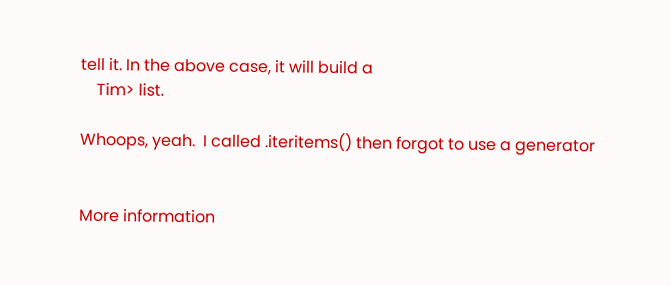tell it. In the above case, it will build a
    Tim> list.

Whoops, yeah.  I called .iteritems() then forgot to use a generator


More information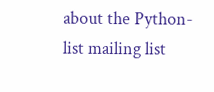about the Python-list mailing list